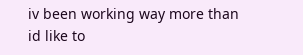iv been working way more than id like to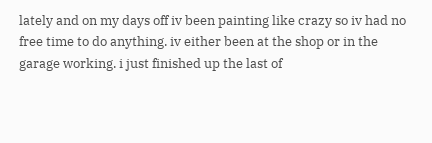lately and on my days off iv been painting like crazy so iv had no free time to do anything. iv either been at the shop or in the garage working. i just finished up the last of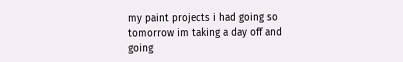my paint projects i had going so tomorrow im taking a day off and going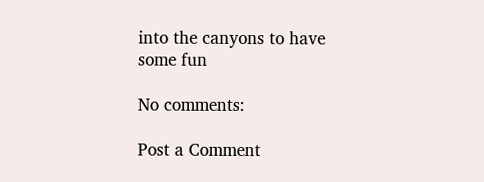into the canyons to have some fun

No comments:

Post a Comment